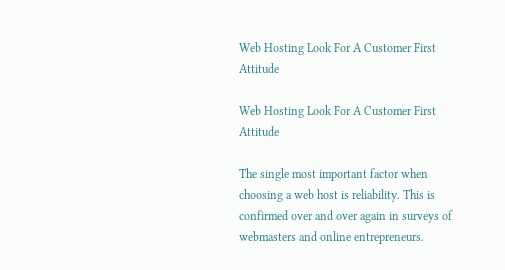Web Hosting Look For A Customer First Attitude

Web Hosting Look For A Customer First Attitude

The single most important factor when choosing a web host is reliability. This is confirmed over and over again in surveys of webmasters and online entrepreneurs.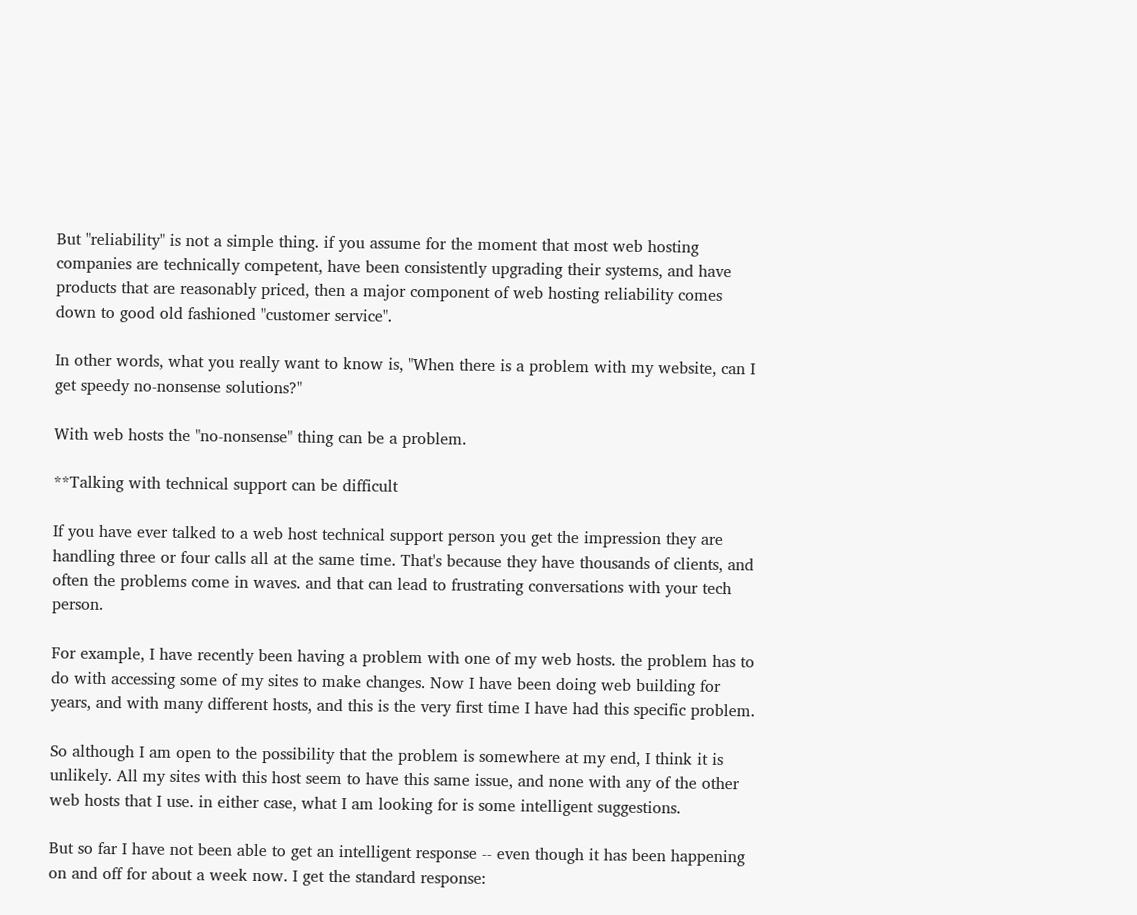But "reliability" is not a simple thing. if you assume for the moment that most web hosting companies are technically competent, have been consistently upgrading their systems, and have products that are reasonably priced, then a major component of web hosting reliability comes down to good old fashioned "customer service".

In other words, what you really want to know is, "When there is a problem with my website, can I get speedy no-nonsense solutions?"

With web hosts the "no-nonsense" thing can be a problem.

**Talking with technical support can be difficult

If you have ever talked to a web host technical support person you get the impression they are handling three or four calls all at the same time. That's because they have thousands of clients, and often the problems come in waves. and that can lead to frustrating conversations with your tech person.

For example, I have recently been having a problem with one of my web hosts. the problem has to do with accessing some of my sites to make changes. Now I have been doing web building for years, and with many different hosts, and this is the very first time I have had this specific problem.

So although I am open to the possibility that the problem is somewhere at my end, I think it is unlikely. All my sites with this host seem to have this same issue, and none with any of the other web hosts that I use. in either case, what I am looking for is some intelligent suggestions.

But so far I have not been able to get an intelligent response -- even though it has been happening on and off for about a week now. I get the standard response: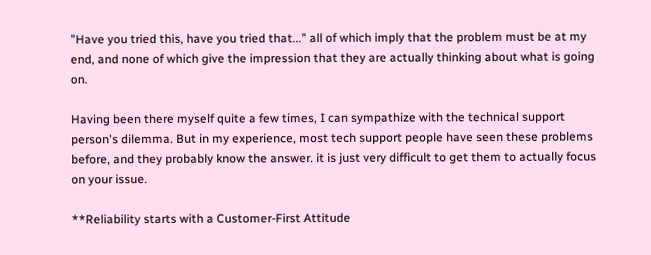"Have you tried this, have you tried that..." all of which imply that the problem must be at my end, and none of which give the impression that they are actually thinking about what is going on.

Having been there myself quite a few times, I can sympathize with the technical support person's dilemma. But in my experience, most tech support people have seen these problems before, and they probably know the answer. it is just very difficult to get them to actually focus on your issue.

**Reliability starts with a Customer-First Attitude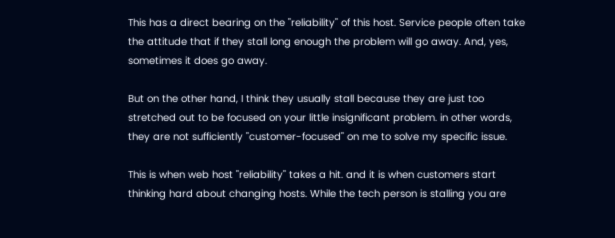This has a direct bearing on the "reliability" of this host. Service people often take the attitude that if they stall long enough the problem will go away. And, yes, sometimes it does go away.

But on the other hand, I think they usually stall because they are just too stretched out to be focused on your little insignificant problem. in other words, they are not sufficiently "customer-focused" on me to solve my specific issue.

This is when web host "reliability" takes a hit. and it is when customers start thinking hard about changing hosts. While the tech person is stalling you are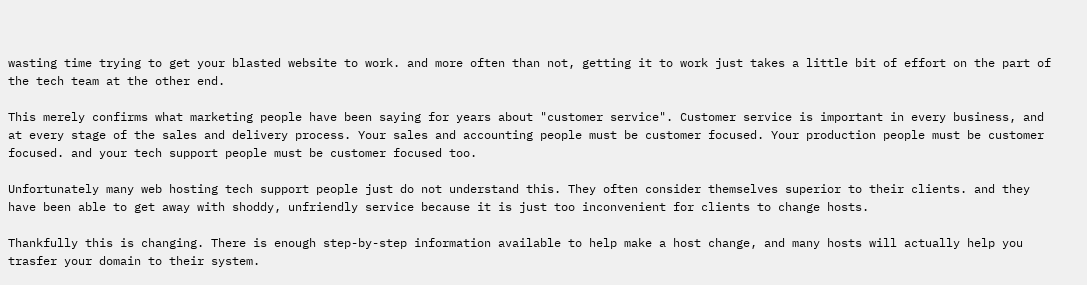wasting time trying to get your blasted website to work. and more often than not, getting it to work just takes a little bit of effort on the part of the tech team at the other end.

This merely confirms what marketing people have been saying for years about "customer service". Customer service is important in every business, and at every stage of the sales and delivery process. Your sales and accounting people must be customer focused. Your production people must be customer focused. and your tech support people must be customer focused too.

Unfortunately many web hosting tech support people just do not understand this. They often consider themselves superior to their clients. and they have been able to get away with shoddy, unfriendly service because it is just too inconvenient for clients to change hosts.

Thankfully this is changing. There is enough step-by-step information available to help make a host change, and many hosts will actually help you trasfer your domain to their system.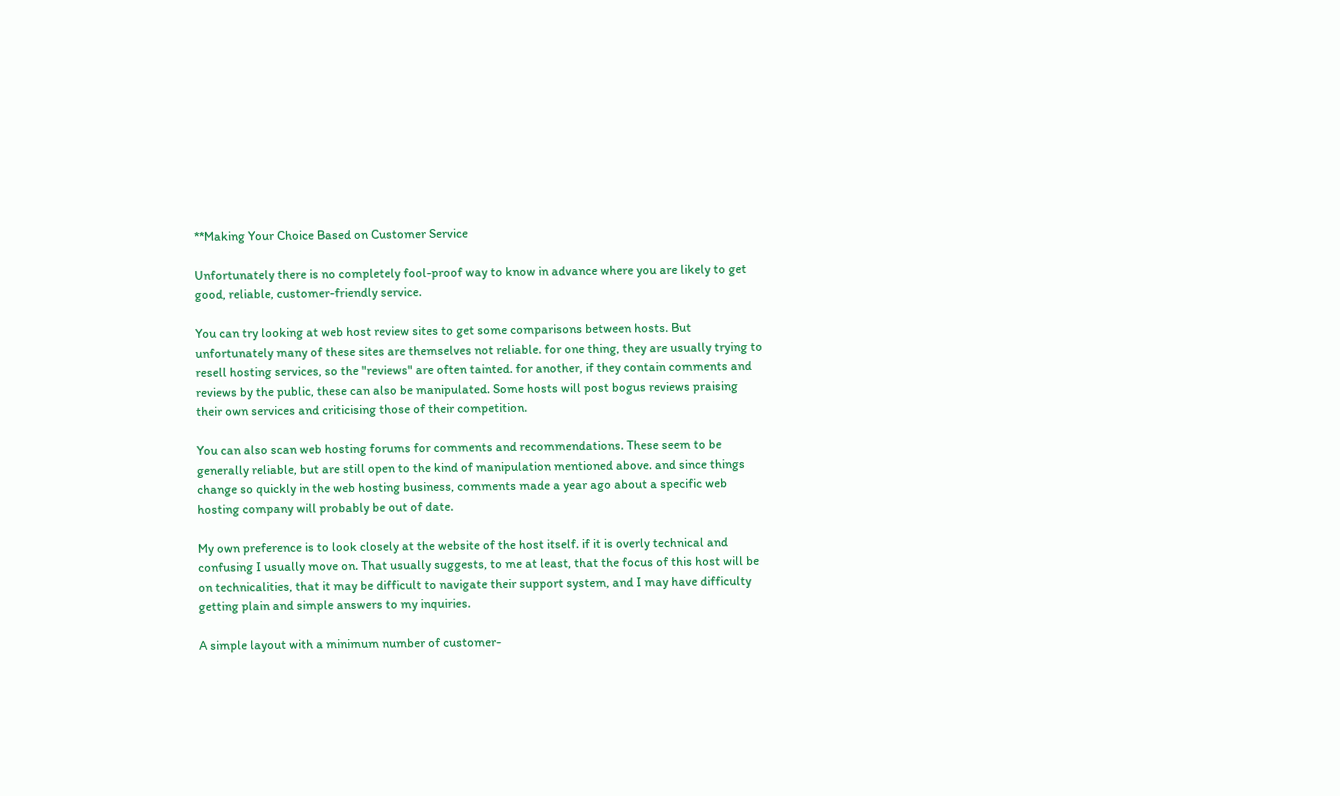**Making Your Choice Based on Customer Service

Unfortunately there is no completely fool-proof way to know in advance where you are likely to get good, reliable, customer-friendly service.

You can try looking at web host review sites to get some comparisons between hosts. But unfortunately many of these sites are themselves not reliable. for one thing, they are usually trying to resell hosting services, so the "reviews" are often tainted. for another, if they contain comments and reviews by the public, these can also be manipulated. Some hosts will post bogus reviews praising their own services and criticising those of their competition.

You can also scan web hosting forums for comments and recommendations. These seem to be generally reliable, but are still open to the kind of manipulation mentioned above. and since things change so quickly in the web hosting business, comments made a year ago about a specific web hosting company will probably be out of date.

My own preference is to look closely at the website of the host itself. if it is overly technical and confusing I usually move on. That usually suggests, to me at least, that the focus of this host will be on technicalities, that it may be difficult to navigate their support system, and I may have difficulty getting plain and simple answers to my inquiries.

A simple layout with a minimum number of customer-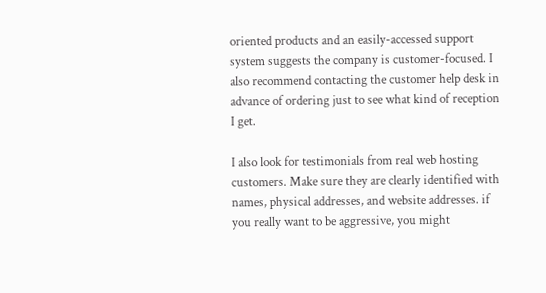oriented products and an easily-accessed support system suggests the company is customer-focused. I also recommend contacting the customer help desk in advance of ordering just to see what kind of reception I get.

I also look for testimonials from real web hosting customers. Make sure they are clearly identified with names, physical addresses, and website addresses. if you really want to be aggressive, you might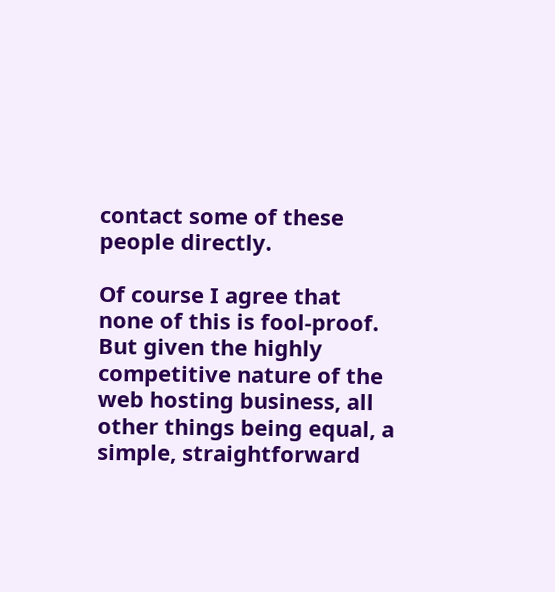contact some of these people directly.

Of course I agree that none of this is fool-proof. But given the highly competitive nature of the web hosting business, all other things being equal, a simple, straightforward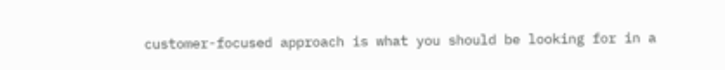customer-focused approach is what you should be looking for in a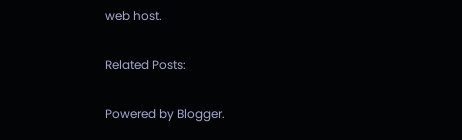web host.

Related Posts:

Powered by Blogger.